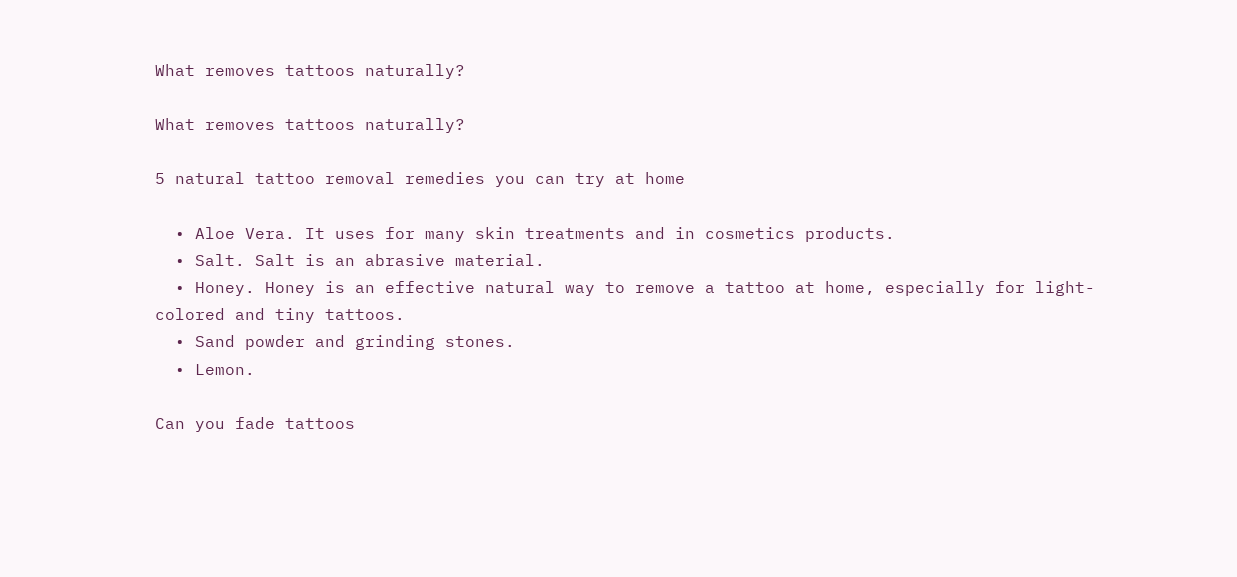What removes tattoos naturally?

What removes tattoos naturally?

5 natural tattoo removal remedies you can try at home

  • Aloe Vera. It uses for many skin treatments and in cosmetics products.
  • Salt. Salt is an abrasive material.
  • Honey. Honey is an effective natural way to remove a tattoo at home, especially for light-colored and tiny tattoos.
  • Sand powder and grinding stones.
  • Lemon.

Can you fade tattoos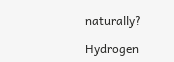naturally?

Hydrogen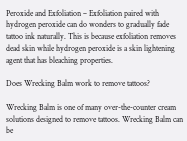Peroxide and Exfoliation – Exfoliation paired with hydrogen peroxide can do wonders to gradually fade tattoo ink naturally. This is because exfoliation removes dead skin while hydrogen peroxide is a skin lightening agent that has bleaching properties.

Does Wrecking Balm work to remove tattoos?

Wrecking Balm is one of many over-the-counter cream solutions designed to remove tattoos. Wrecking Balm can be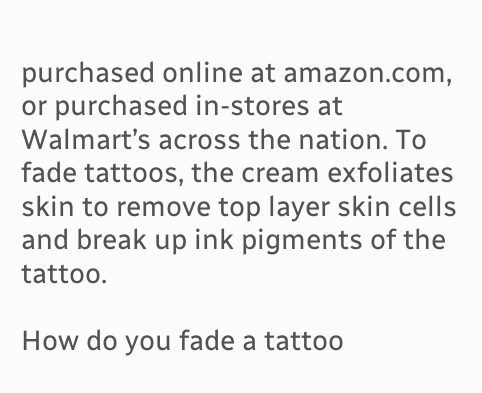purchased online at amazon.com, or purchased in-stores at Walmart’s across the nation. To fade tattoos, the cream exfoliates skin to remove top layer skin cells and break up ink pigments of the tattoo.

How do you fade a tattoo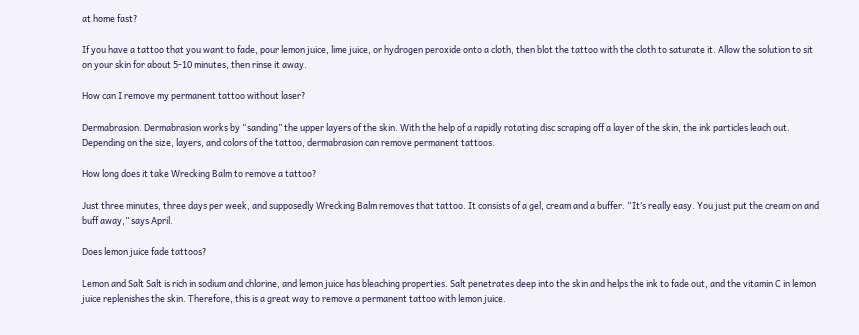at home fast?

If you have a tattoo that you want to fade, pour lemon juice, lime juice, or hydrogen peroxide onto a cloth, then blot the tattoo with the cloth to saturate it. Allow the solution to sit on your skin for about 5-10 minutes, then rinse it away.

How can I remove my permanent tattoo without laser?

Dermabrasion. Dermabrasion works by “sanding” the upper layers of the skin. With the help of a rapidly rotating disc scraping off a layer of the skin, the ink particles leach out. Depending on the size, layers, and colors of the tattoo, dermabrasion can remove permanent tattoos.

How long does it take Wrecking Balm to remove a tattoo?

Just three minutes, three days per week, and supposedly Wrecking Balm removes that tattoo. It consists of a gel, cream and a buffer. “It’s really easy. You just put the cream on and buff away,” says April.

Does lemon juice fade tattoos?

Lemon and Salt Salt is rich in sodium and chlorine, and lemon juice has bleaching properties. Salt penetrates deep into the skin and helps the ink to fade out, and the vitamin C in lemon juice replenishes the skin. Therefore, this is a great way to remove a permanent tattoo with lemon juice.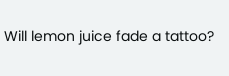Will lemon juice fade a tattoo?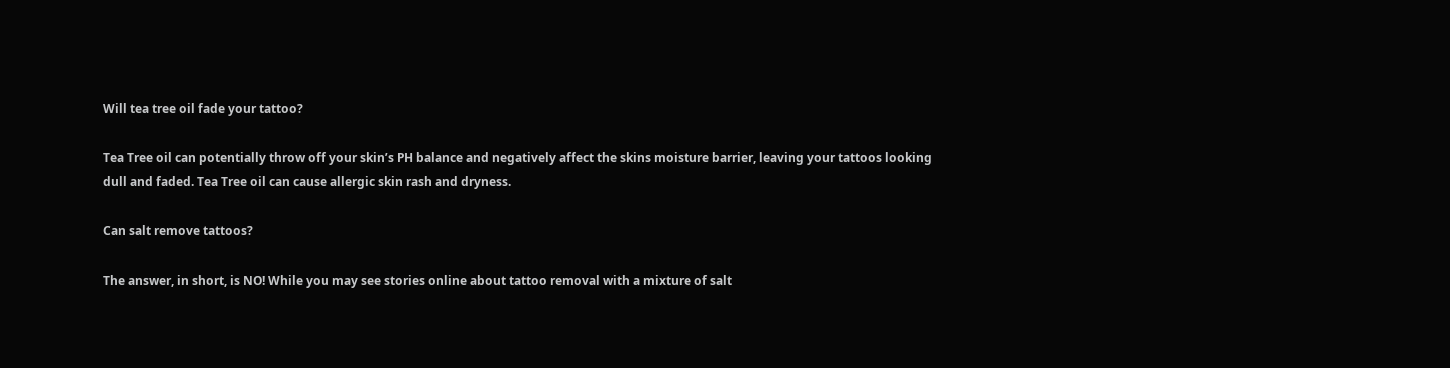Will tea tree oil fade your tattoo?

Tea Tree oil can potentially throw off your skin’s PH balance and negatively affect the skins moisture barrier, leaving your tattoos looking dull and faded. Tea Tree oil can cause allergic skin rash and dryness.

Can salt remove tattoos?

The answer, in short, is NO! While you may see stories online about tattoo removal with a mixture of salt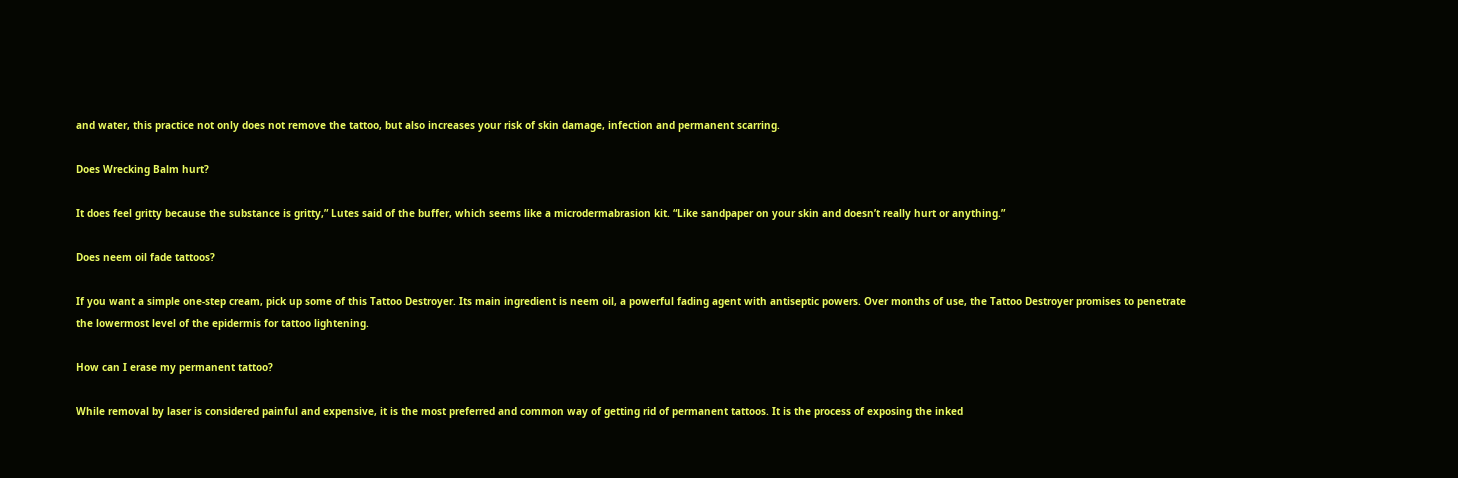and water, this practice not only does not remove the tattoo, but also increases your risk of skin damage, infection and permanent scarring.

Does Wrecking Balm hurt?

It does feel gritty because the substance is gritty,” Lutes said of the buffer, which seems like a microdermabrasion kit. “Like sandpaper on your skin and doesn’t really hurt or anything.”

Does neem oil fade tattoos?

If you want a simple one-step cream, pick up some of this Tattoo Destroyer. Its main ingredient is neem oil, a powerful fading agent with antiseptic powers. Over months of use, the Tattoo Destroyer promises to penetrate the lowermost level of the epidermis for tattoo lightening.

How can I erase my permanent tattoo?

While removal by laser is considered painful and expensive, it is the most preferred and common way of getting rid of permanent tattoos. It is the process of exposing the inked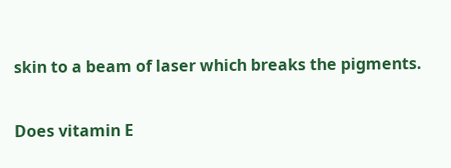skin to a beam of laser which breaks the pigments.

Does vitamin E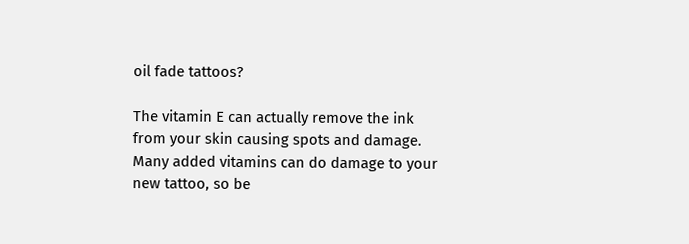oil fade tattoos?

The vitamin E can actually remove the ink from your skin causing spots and damage. Many added vitamins can do damage to your new tattoo, so be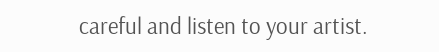careful and listen to your artist.